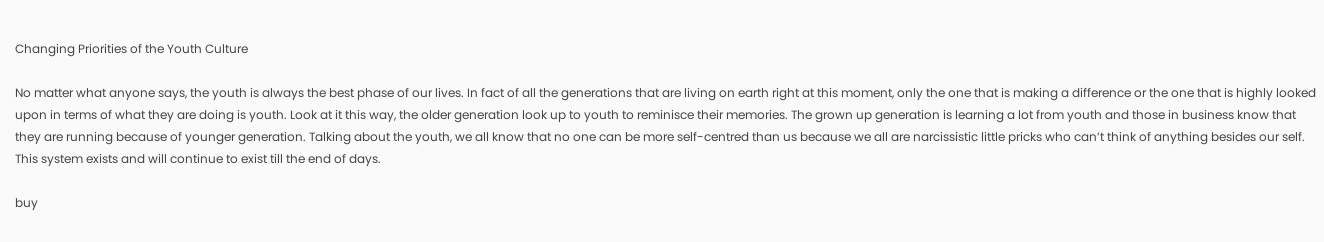Changing Priorities of the Youth Culture

No matter what anyone says, the youth is always the best phase of our lives. In fact of all the generations that are living on earth right at this moment, only the one that is making a difference or the one that is highly looked upon in terms of what they are doing is youth. Look at it this way, the older generation look up to youth to reminisce their memories. The grown up generation is learning a lot from youth and those in business know that they are running because of younger generation. Talking about the youth, we all know that no one can be more self-centred than us because we all are narcissistic little pricks who can’t think of anything besides our self. This system exists and will continue to exist till the end of days.

buy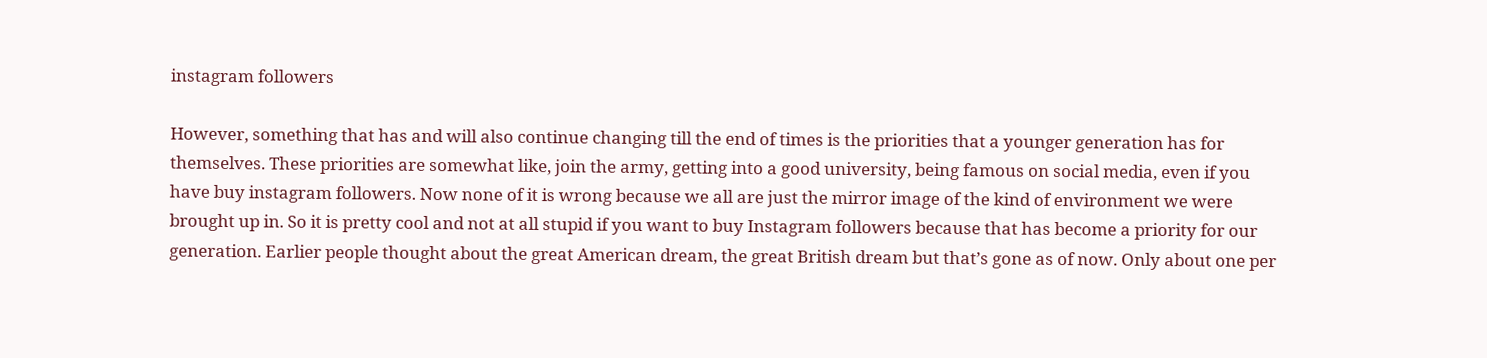instagram followers

However, something that has and will also continue changing till the end of times is the priorities that a younger generation has for themselves. These priorities are somewhat like, join the army, getting into a good university, being famous on social media, even if you have buy instagram followers. Now none of it is wrong because we all are just the mirror image of the kind of environment we were brought up in. So it is pretty cool and not at all stupid if you want to buy Instagram followers because that has become a priority for our generation. Earlier people thought about the great American dream, the great British dream but that’s gone as of now. Only about one per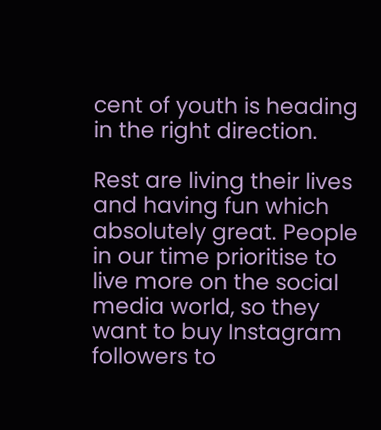cent of youth is heading in the right direction.

Rest are living their lives and having fun which absolutely great. People in our time prioritise to live more on the social media world, so they want to buy Instagram followers to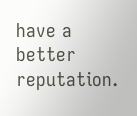have a better reputation.